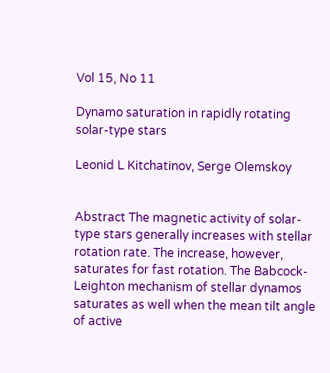Vol 15, No 11

Dynamo saturation in rapidly rotating solar-type stars

Leonid L Kitchatinov, Serge Olemskoy


Abstract The magnetic activity of solar-type stars generally increases with stellar rotation rate. The increase, however, saturates for fast rotation. The Babcock-Leighton mechanism of stellar dynamos saturates as well when the mean tilt angle of active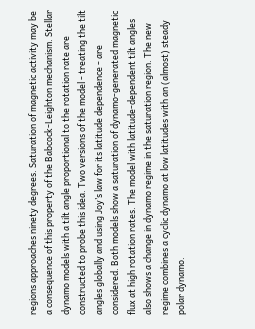regions approaches ninety degrees. Saturation of magnetic activity may be a consequence of this property of the Babcock-Leighton mechanism. Stellar dynamo models with a tilt angle proportional to the rotation rate are constructed to probe this idea. Two versions of the model - treating the tilt angles globally and using Joy’s law for its latitude dependence - are considered. Both models show a saturation of dynamo-generated magnetic flux at high rotation rates. The model with latitude-dependent tilt angles also shows a change in dynamo regime in the saturation region. The new regime combines a cyclic dynamo at low latitudes with an (almost) steady polar dynamo.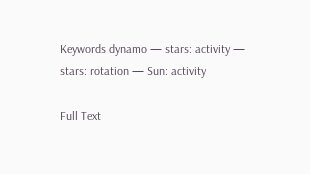Keywords dynamo — stars: activity — stars: rotation — Sun: activity

Full Text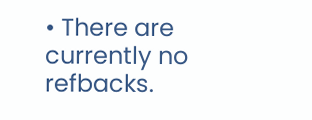• There are currently no refbacks.